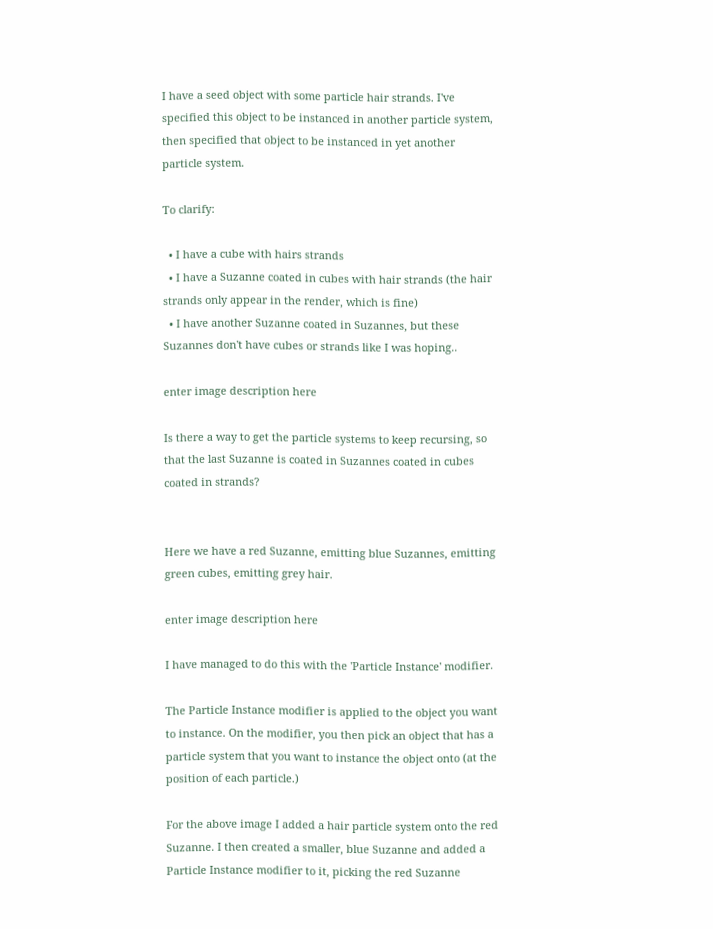I have a seed object with some particle hair strands. I've specified this object to be instanced in another particle system, then specified that object to be instanced in yet another particle system.

To clarify:

  • I have a cube with hairs strands
  • I have a Suzanne coated in cubes with hair strands (the hair strands only appear in the render, which is fine)
  • I have another Suzanne coated in Suzannes, but these Suzannes don't have cubes or strands like I was hoping..

enter image description here

Is there a way to get the particle systems to keep recursing, so that the last Suzanne is coated in Suzannes coated in cubes coated in strands?


Here we have a red Suzanne, emitting blue Suzannes, emitting green cubes, emitting grey hair.

enter image description here

I have managed to do this with the 'Particle Instance' modifier.

The Particle Instance modifier is applied to the object you want to instance. On the modifier, you then pick an object that has a particle system that you want to instance the object onto (at the position of each particle.)

For the above image I added a hair particle system onto the red Suzanne. I then created a smaller, blue Suzanne and added a Particle Instance modifier to it, picking the red Suzanne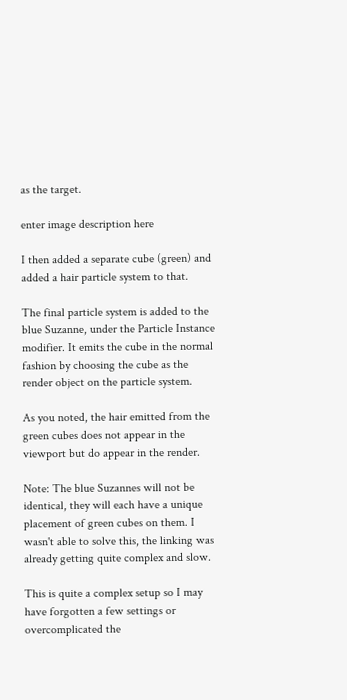as the target.

enter image description here

I then added a separate cube (green) and added a hair particle system to that.

The final particle system is added to the blue Suzanne, under the Particle Instance modifier. It emits the cube in the normal fashion by choosing the cube as the render object on the particle system.

As you noted, the hair emitted from the green cubes does not appear in the viewport but do appear in the render.

Note: The blue Suzannes will not be identical, they will each have a unique placement of green cubes on them. I wasn't able to solve this, the linking was already getting quite complex and slow.

This is quite a complex setup so I may have forgotten a few settings or overcomplicated the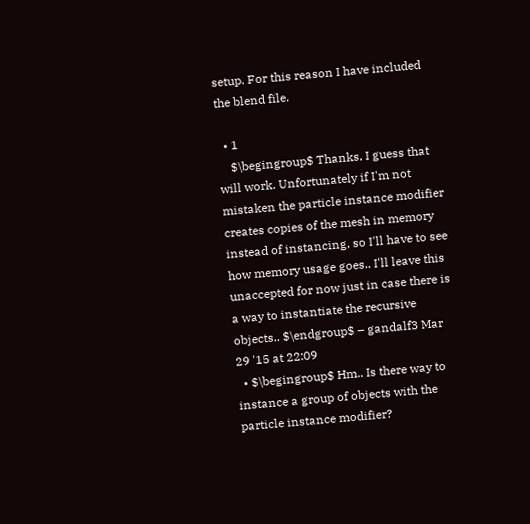setup. For this reason I have included the blend file.

  • 1
    $\begingroup$ Thanks, I guess that will work. Unfortunately if I'm not mistaken the particle instance modifier creates copies of the mesh in memory instead of instancing, so I'll have to see how memory usage goes.. I'll leave this unaccepted for now just in case there is a way to instantiate the recursive objects.. $\endgroup$ – gandalf3 Mar 29 '15 at 22:09
  • $\begingroup$ Hm.. Is there way to instance a group of objects with the particle instance modifier?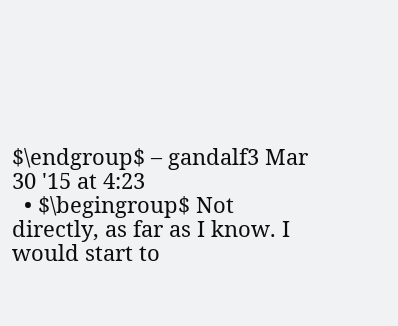$\endgroup$ – gandalf3 Mar 30 '15 at 4:23
  • $\begingroup$ Not directly, as far as I know. I would start to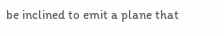be inclined to emit a plane that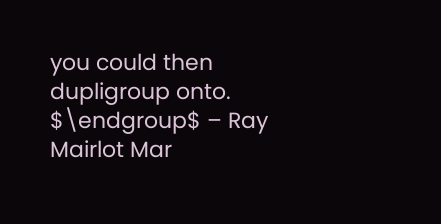you could then dupligroup onto. $\endgroup$ – Ray Mairlot Mar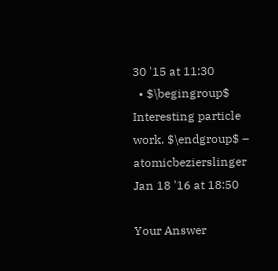30 '15 at 11:30
  • $\begingroup$ Interesting particle work. $\endgroup$ – atomicbezierslinger Jan 18 '16 at 18:50

Your Answer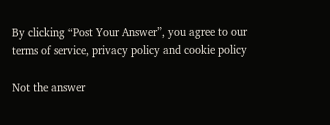By clicking “Post Your Answer”, you agree to our terms of service, privacy policy and cookie policy

Not the answer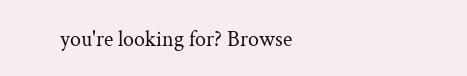you're looking for? Browse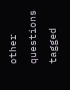other questions tagged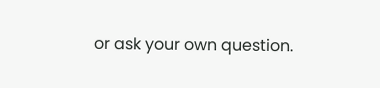or ask your own question.